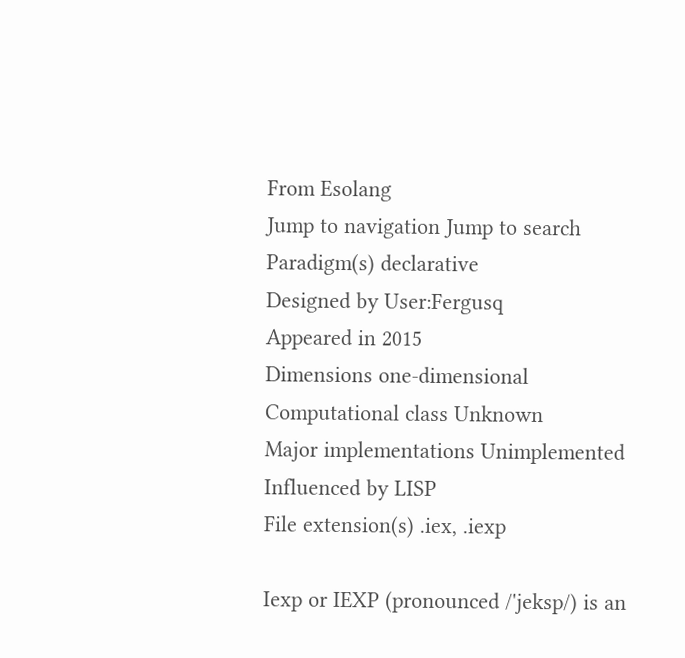From Esolang
Jump to navigation Jump to search
Paradigm(s) declarative
Designed by User:Fergusq
Appeared in 2015
Dimensions one-dimensional
Computational class Unknown
Major implementations Unimplemented
Influenced by LISP
File extension(s) .iex, .iexp

Iexp or IEXP (pronounced /'jeksp/) is an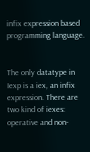infix expression based programming language.


The only datatype in Iexp is a iex, an infix expression. There are two kind of iexes: operative and non-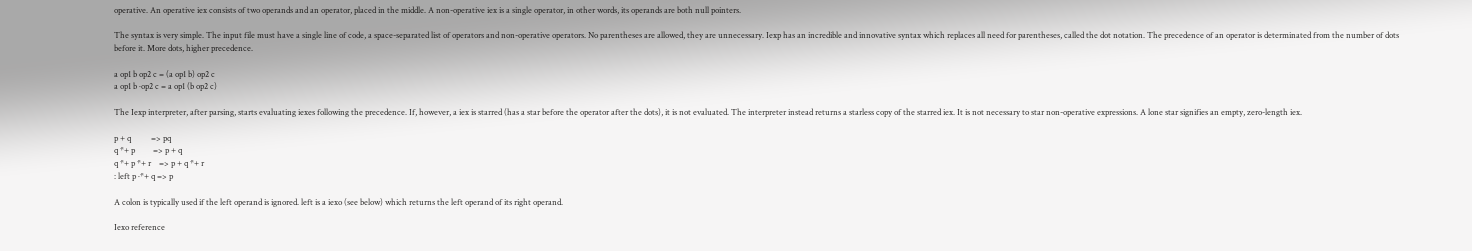operative. An operative iex consists of two operands and an operator, placed in the middle. A non-operative iex is a single operator, in other words, its operands are both null pointers.

The syntax is very simple. The input file must have a single line of code, a space-separated list of operators and non-operative operators. No parentheses are allowed, they are unnecessary. Iexp has an incredible and innovative syntax which replaces all need for parentheses, called the dot notation. The precedence of an operator is determinated from the number of dots before it. More dots, higher precedence.

a op1 b op2 c = (a op1 b) op2 c
a op1 b ·op2 c = a op1 (b op2 c)

The Iexp interpreter, after parsing, starts evaluating iexes following the precedence. If, however, a iex is starred (has a star before the operator after the dots), it is not evaluated. The interpreter instead returns a starless copy of the starred iex. It is not necessary to star non-operative expressions. A lone star signifies an empty, zero-length iex.

p + q          => pq
q *+ p         => p + q
q *+ p *+ r    => p + q *+ r
: left p ·*+ q => p

A colon is typically used if the left operand is ignored. left is a iexo (see below) which returns the left operand of its right operand.

Iexo reference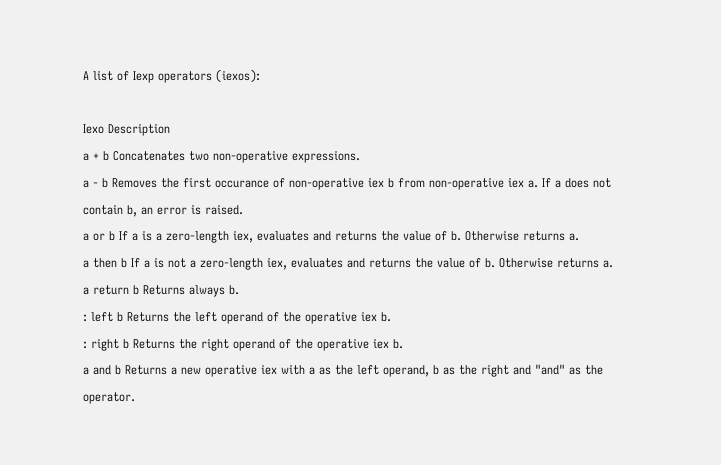A list of Iexp operators (iexos):

Iexo Description
a + b Concatenates two non-operative expressions.
a - b Removes the first occurance of non-operative iex b from non-operative iex a. If a does not contain b, an error is raised.
a or b If a is a zero-length iex, evaluates and returns the value of b. Otherwise returns a.
a then b If a is not a zero-length iex, evaluates and returns the value of b. Otherwise returns a.
a return b Returns always b.
: left b Returns the left operand of the operative iex b.
: right b Returns the right operand of the operative iex b.
a and b Returns a new operative iex with a as the left operand, b as the right and "and" as the operator.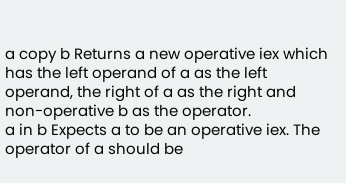a copy b Returns a new operative iex which has the left operand of a as the left operand, the right of a as the right and non-operative b as the operator.
a in b Expects a to be an operative iex. The operator of a should be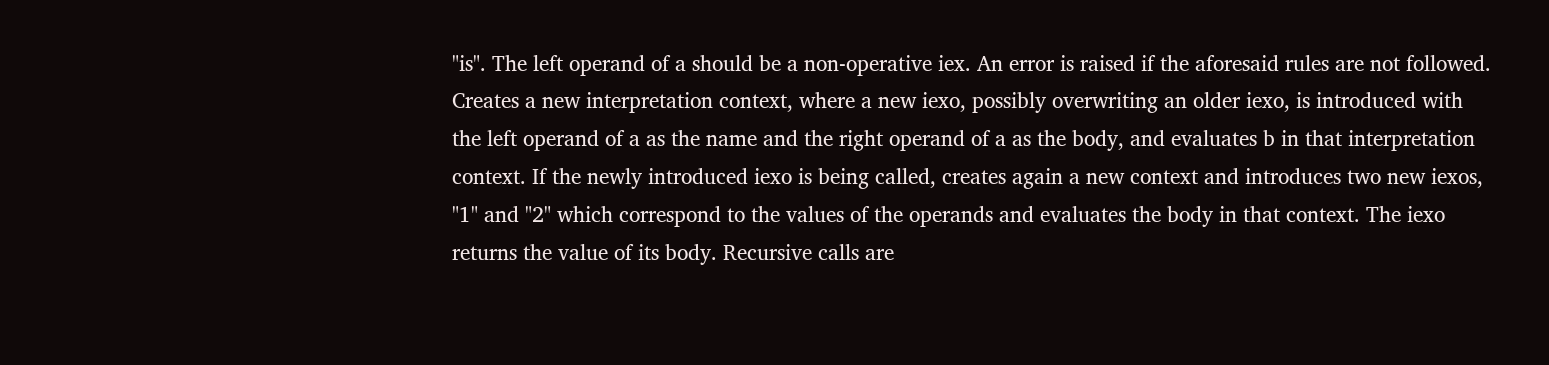"is". The left operand of a should be a non-operative iex. An error is raised if the aforesaid rules are not followed. Creates a new interpretation context, where a new iexo, possibly overwriting an older iexo, is introduced with the left operand of a as the name and the right operand of a as the body, and evaluates b in that interpretation context. If the newly introduced iexo is being called, creates again a new context and introduces two new iexos, "1" and "2" which correspond to the values of the operands and evaluates the body in that context. The iexo returns the value of its body. Recursive calls are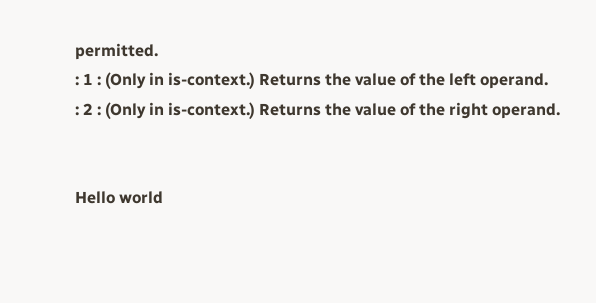permitted.
: 1 : (Only in is-context.) Returns the value of the left operand.
: 2 : (Only in is-context.) Returns the value of the right operand.


Hello world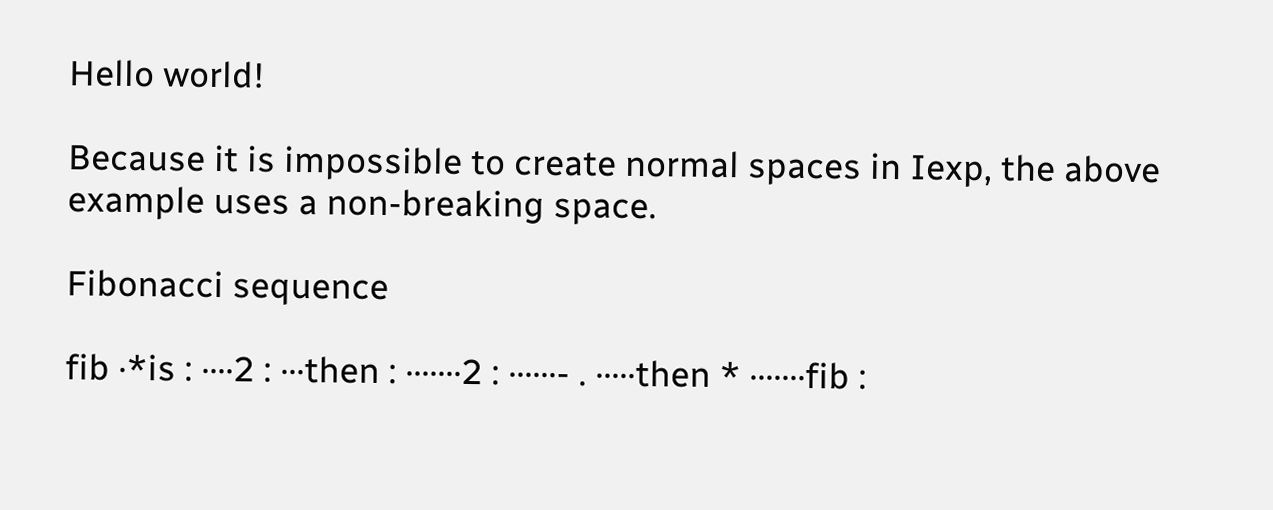Hello world!

Because it is impossible to create normal spaces in Iexp, the above example uses a non-breaking space.

Fibonacci sequence

fib ·*is : ····2 : ···then : ·······2 : ······- . ·····then * ·······fib :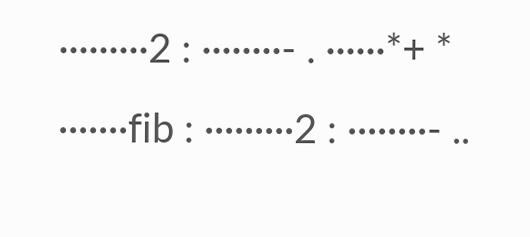·········2 : ········- . ······*+ * ·······fib : ·········2 : ········- ..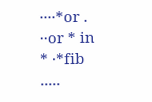····*or . ··or * in * ·*fib .....